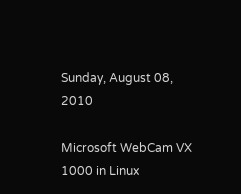Sunday, August 08, 2010

Microsoft WebCam VX 1000 in Linux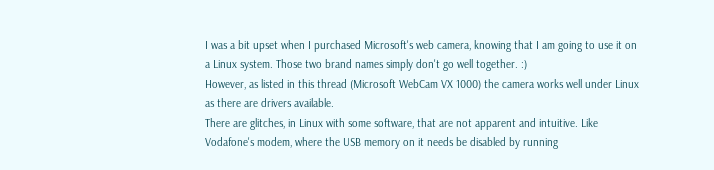I was a bit upset when I purchased Microsoft's web camera, knowing that I am going to use it on a Linux system. Those two brand names simply don't go well together. :)
However, as listed in this thread (Microsoft WebCam VX 1000) the camera works well under Linux as there are drivers available.
There are glitches, in Linux with some software, that are not apparent and intuitive. Like Vodafone's modem, where the USB memory on it needs be disabled by running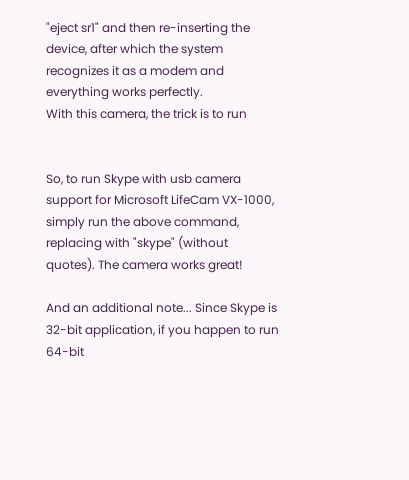"eject sr1" and then re-inserting the device, after which the system recognizes it as a modem and everything works perfectly.
With this camera, the trick is to run


So, to run Skype with usb camera support for Microsoft LifeCam VX-1000, simply run the above command, replacing with "skype" (without quotes). The camera works great!

And an additional note... Since Skype is 32-bit application, if you happen to run 64-bit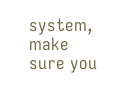system, make sure you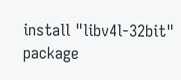install "libv4l-32bit" package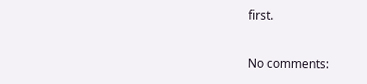first.

No comments: